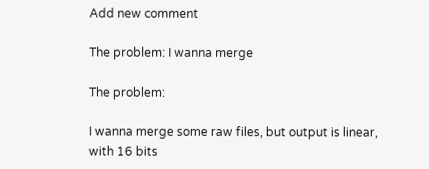Add new comment

The problem: I wanna merge

The problem:

I wanna merge some raw files, but output is linear, with 16 bits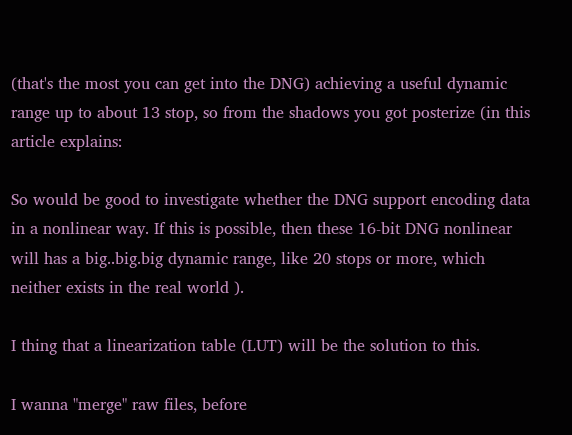(that's the most you can get into the DNG) achieving a useful dynamic range up to about 13 stop, so from the shadows you got posterize (in this article explains:

So would be good to investigate whether the DNG support encoding data in a nonlinear way. If this is possible, then these 16-bit DNG nonlinear will has a big..big.big dynamic range, like 20 stops or more, which neither exists in the real world ).

I thing that a linearization table (LUT) will be the solution to this.

I wanna "merge" raw files, before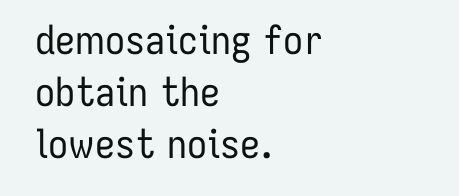demosaicing for obtain the lowest noise.